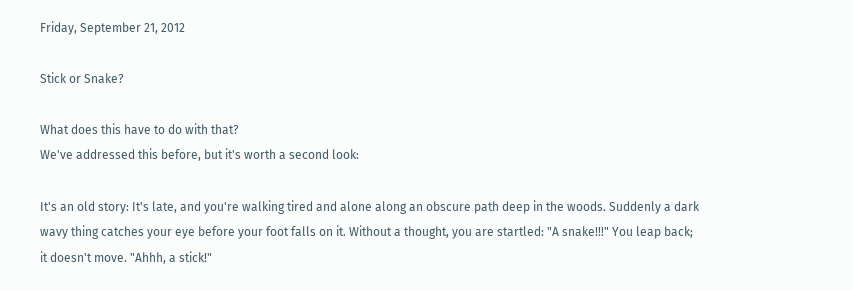Friday, September 21, 2012

Stick or Snake?

What does this have to do with that?
We've addressed this before, but it's worth a second look:

It's an old story: It's late, and you're walking tired and alone along an obscure path deep in the woods. Suddenly a dark wavy thing catches your eye before your foot falls on it. Without a thought, you are startled: "A snake!!!" You leap back; it doesn't move. "Ahhh, a stick!"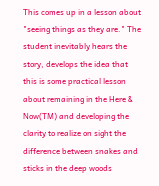This comes up in a lesson about "seeing things as they are." The student inevitably hears the story, develops the idea that this is some practical lesson about remaining in the Here & Now(TM) and developing the clarity to realize on sight the difference between snakes and sticks in the deep woods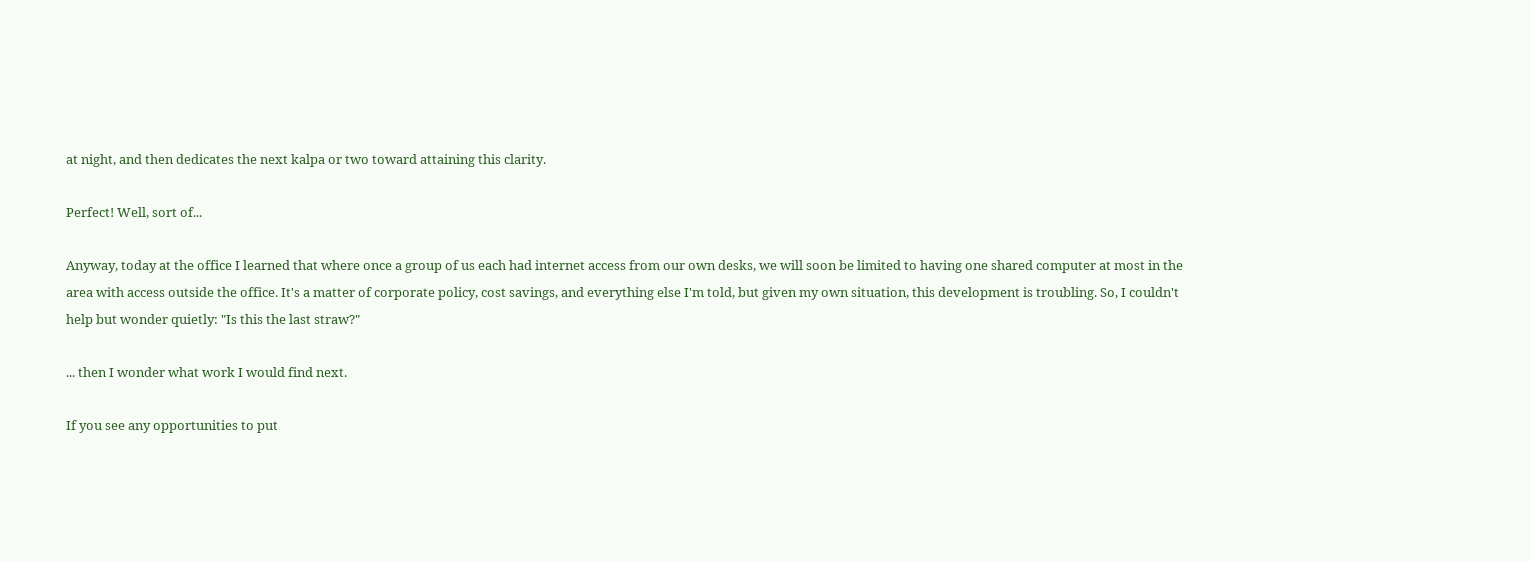at night, and then dedicates the next kalpa or two toward attaining this clarity.

Perfect! Well, sort of...

Anyway, today at the office I learned that where once a group of us each had internet access from our own desks, we will soon be limited to having one shared computer at most in the area with access outside the office. It's a matter of corporate policy, cost savings, and everything else I'm told, but given my own situation, this development is troubling. So, I couldn't help but wonder quietly: "Is this the last straw?"

... then I wonder what work I would find next.

If you see any opportunities to put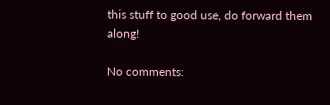this stuff to good use, do forward them along!

No comments: